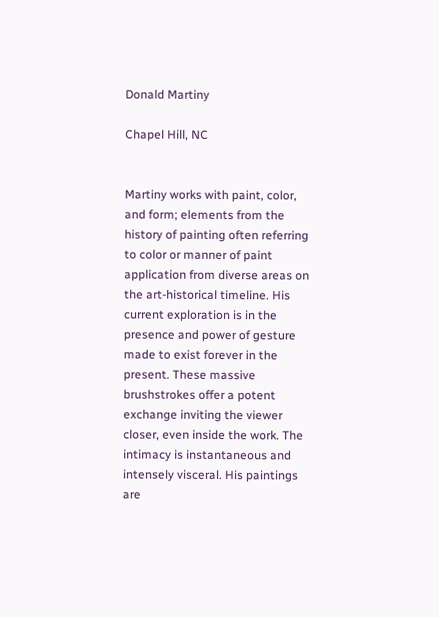Donald Martiny

Chapel Hill, NC


Martiny works with paint, color, and form; elements from the history of painting often referring to color or manner of paint application from diverse areas on the art-historical timeline. His current exploration is in the presence and power of gesture made to exist forever in the present. These massive brushstrokes offer a potent exchange inviting the viewer closer, even inside the work. The intimacy is instantaneous and intensely visceral. His paintings are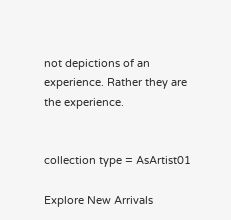not depictions of an experience. Rather they are the experience.


collection type = AsArtist01

Explore New Arrivals